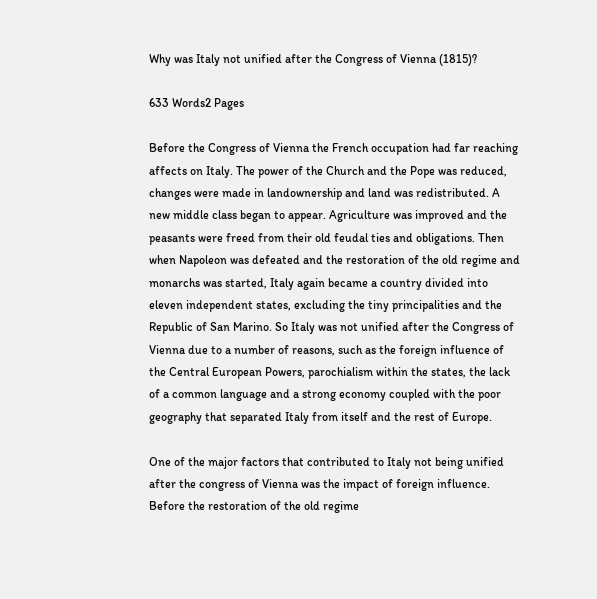Why was Italy not unified after the Congress of Vienna (1815)?

633 Words2 Pages

Before the Congress of Vienna the French occupation had far reaching affects on Italy. The power of the Church and the Pope was reduced, changes were made in landownership and land was redistributed. A new middle class began to appear. Agriculture was improved and the peasants were freed from their old feudal ties and obligations. Then when Napoleon was defeated and the restoration of the old regime and monarchs was started, Italy again became a country divided into eleven independent states, excluding the tiny principalities and the Republic of San Marino. So Italy was not unified after the Congress of Vienna due to a number of reasons, such as the foreign influence of the Central European Powers, parochialism within the states, the lack of a common language and a strong economy coupled with the poor geography that separated Italy from itself and the rest of Europe.

One of the major factors that contributed to Italy not being unified after the congress of Vienna was the impact of foreign influence. Before the restoration of the old regime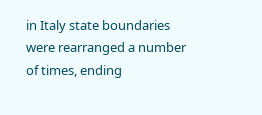in Italy state boundaries were rearranged a number of times, ending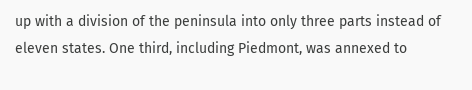up with a division of the peninsula into only three parts instead of eleven states. One third, including Piedmont, was annexed to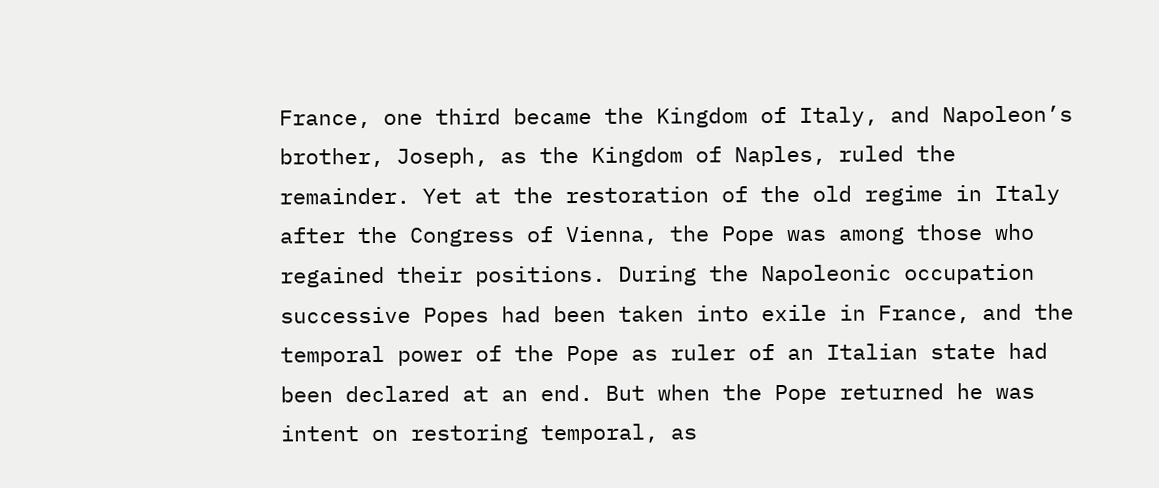France, one third became the Kingdom of Italy, and Napoleon’s brother, Joseph, as the Kingdom of Naples, ruled the remainder. Yet at the restoration of the old regime in Italy after the Congress of Vienna, the Pope was among those who regained their positions. During the Napoleonic occupation successive Popes had been taken into exile in France, and the temporal power of the Pope as ruler of an Italian state had been declared at an end. But when the Pope returned he was intent on restoring temporal, as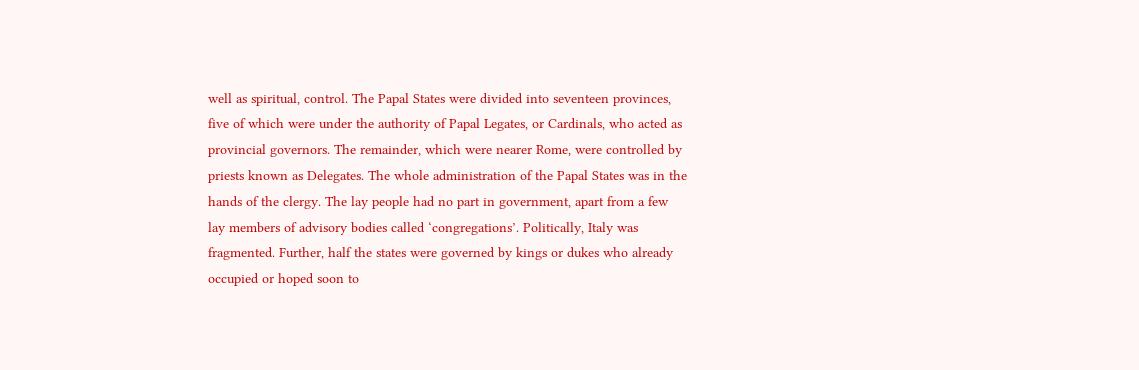well as spiritual, control. The Papal States were divided into seventeen provinces, five of which were under the authority of Papal Legates, or Cardinals, who acted as provincial governors. The remainder, which were nearer Rome, were controlled by priests known as Delegates. The whole administration of the Papal States was in the hands of the clergy. The lay people had no part in government, apart from a few lay members of advisory bodies called ‘congregations’. Politically, Italy was fragmented. Further, half the states were governed by kings or dukes who already occupied or hoped soon to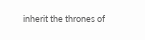inherit the thrones of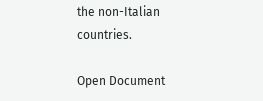the non-Italian countries.

Open Document